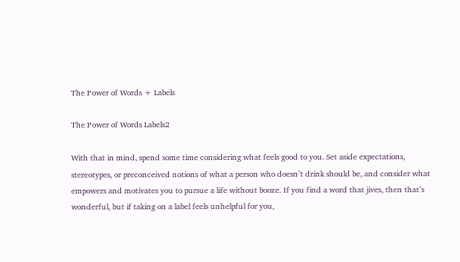The Power of Words + Labels

The Power of Words Labels2

With that in mind, spend some time considering what feels good to you. Set aside expectations, stereotypes, or preconceived notions of what a person who doesn’t drink should be, and consider what empowers and motivates you to pursue a life without booze. If you find a word that jives, then that’s wonderful, but if taking on a label feels unhelpful for you,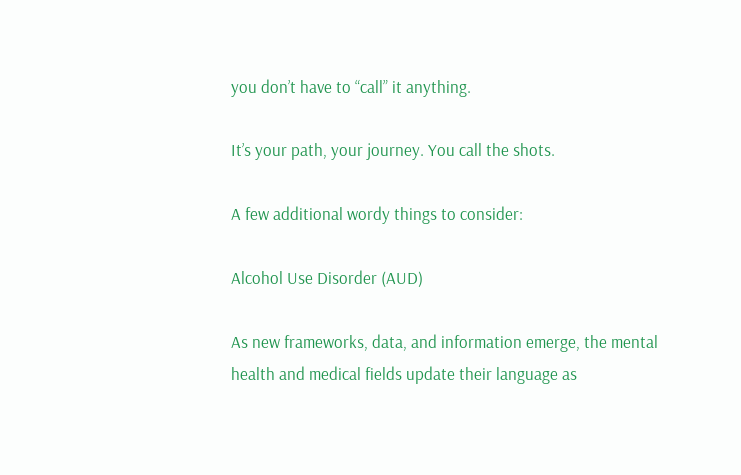you don’t have to “call” it anything.

It’s your path, your journey. You call the shots.

A few additional wordy things to consider:

Alcohol Use Disorder (AUD)

As new frameworks, data, and information emerge, the mental health and medical fields update their language as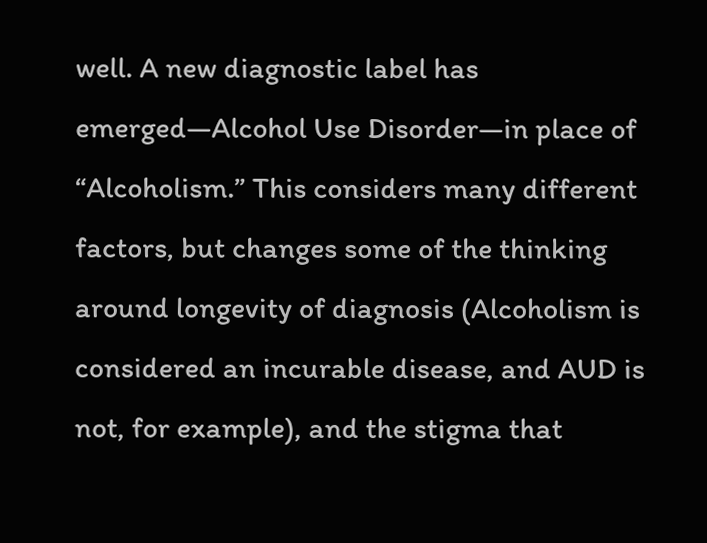well. A new diagnostic label has emerged—Alcohol Use Disorder—in place of “Alcoholism.” This considers many different factors, but changes some of the thinking around longevity of diagnosis (Alcoholism is considered an incurable disease, and AUD is not, for example), and the stigma that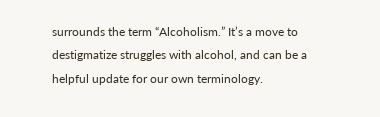surrounds the term “Alcoholism.” It’s a move to destigmatize struggles with alcohol, and can be a helpful update for our own terminology.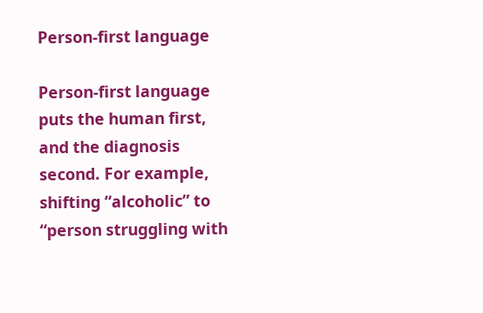Person-first language

Person-first language puts the human first, and the diagnosis second. For example, shifting “alcoholic” to “person struggling with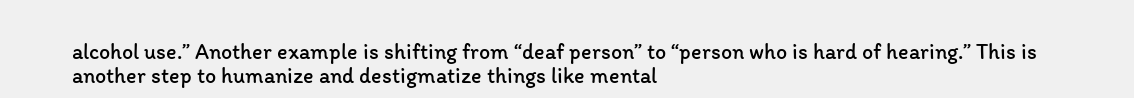alcohol use.” Another example is shifting from “deaf person” to “person who is hard of hearing.” This is another step to humanize and destigmatize things like mental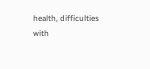health, difficulties with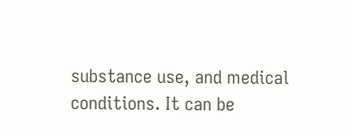substance use, and medical conditions. It can be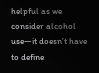helpful as we consider alcohol use—it doesn’t have to define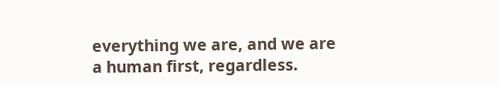everything we are, and we are a human first, regardless.